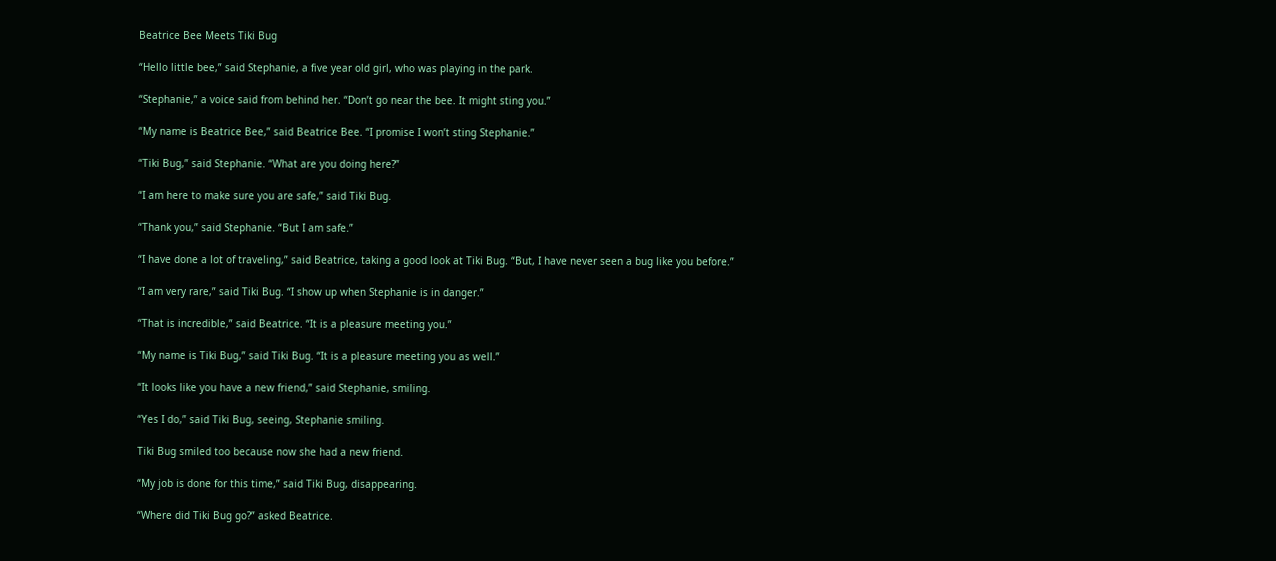Beatrice Bee Meets Tiki Bug

“Hello little bee,” said Stephanie, a five year old girl, who was playing in the park.

“Stephanie,” a voice said from behind her. “Don’t go near the bee. It might sting you.”

“My name is Beatrice Bee,” said Beatrice Bee. “I promise I won’t sting Stephanie.”

“Tiki Bug,” said Stephanie. “What are you doing here?”

“I am here to make sure you are safe,” said Tiki Bug.

“Thank you,” said Stephanie. “But I am safe.”

“I have done a lot of traveling,” said Beatrice, taking a good look at Tiki Bug. “But, I have never seen a bug like you before.”

“I am very rare,” said Tiki Bug. “I show up when Stephanie is in danger.”

“That is incredible,” said Beatrice. “It is a pleasure meeting you.”

“My name is Tiki Bug,” said Tiki Bug. “It is a pleasure meeting you as well.”

“It looks like you have a new friend,” said Stephanie, smiling.

“Yes I do,” said Tiki Bug, seeing, Stephanie smiling.

Tiki Bug smiled too because now she had a new friend.

“My job is done for this time,” said Tiki Bug, disappearing.

“Where did Tiki Bug go?” asked Beatrice.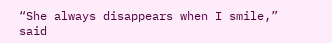“She always disappears when I smile,” said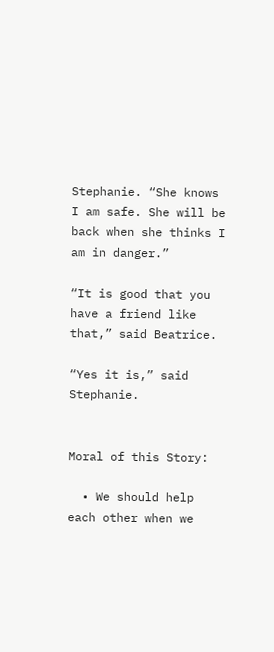Stephanie. “She knows I am safe. She will be back when she thinks I am in danger.”

“It is good that you have a friend like that,” said Beatrice.

“Yes it is,” said Stephanie.


Moral of this Story:

  • We should help each other when we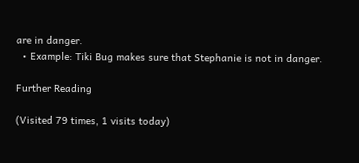are in danger.
  • Example: Tiki Bug makes sure that Stephanie is not in danger.

Further Reading

(Visited 79 times, 1 visits today)